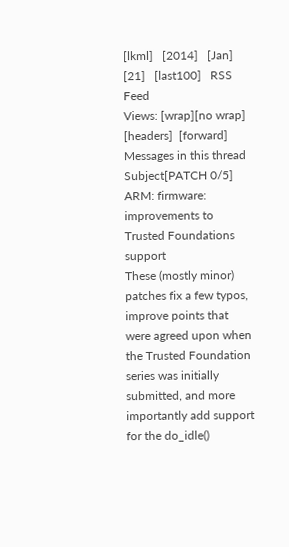[lkml]   [2014]   [Jan]   [21]   [last100]   RSS Feed
Views: [wrap][no wrap]   [headers]  [forward]
Messages in this thread
Subject[PATCH 0/5] ARM: firmware: improvements to Trusted Foundations support
These (mostly minor) patches fix a few typos, improve points that
were agreed upon when the Trusted Foundation series was initially
submitted, and more importantly add support for the do_idle()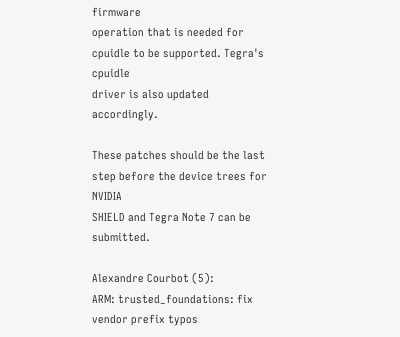firmware
operation that is needed for cpuidle to be supported. Tegra's cpuidle
driver is also updated accordingly.

These patches should be the last step before the device trees for NVIDIA
SHIELD and Tegra Note 7 can be submitted.

Alexandre Courbot (5):
ARM: trusted_foundations: fix vendor prefix typos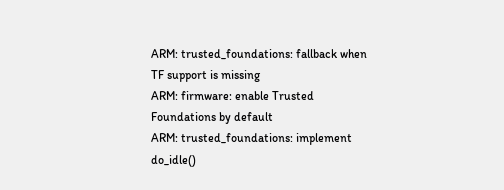ARM: trusted_foundations: fallback when TF support is missing
ARM: firmware: enable Trusted Foundations by default
ARM: trusted_foundations: implement do_idle()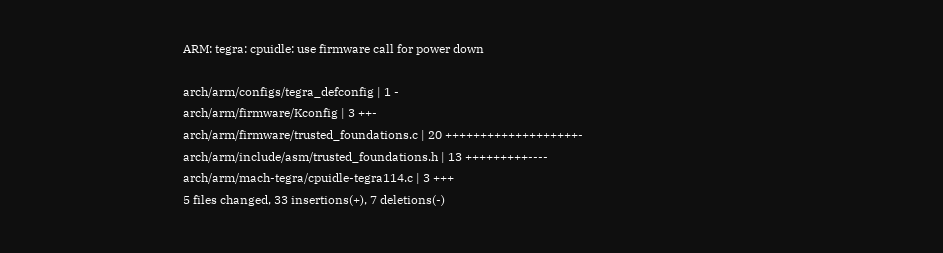ARM: tegra: cpuidle: use firmware call for power down

arch/arm/configs/tegra_defconfig | 1 -
arch/arm/firmware/Kconfig | 3 ++-
arch/arm/firmware/trusted_foundations.c | 20 +++++++++++++++++++-
arch/arm/include/asm/trusted_foundations.h | 13 +++++++++----
arch/arm/mach-tegra/cpuidle-tegra114.c | 3 +++
5 files changed, 33 insertions(+), 7 deletions(-)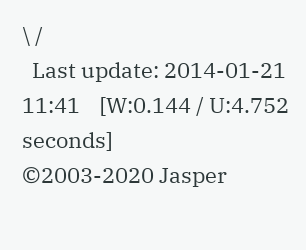\ /
  Last update: 2014-01-21 11:41    [W:0.144 / U:4.752 seconds]
©2003-2020 Jasper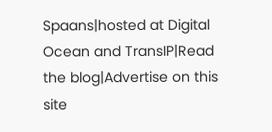Spaans|hosted at Digital Ocean and TransIP|Read the blog|Advertise on this site